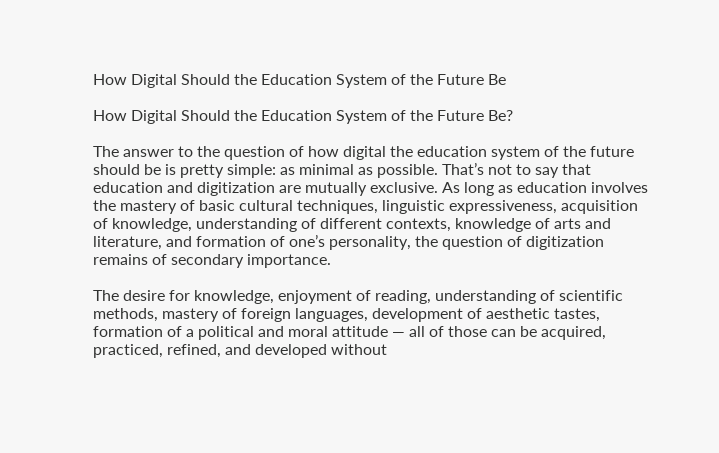How Digital Should the Education System of the Future Be

How Digital Should the Education System of the Future Be?

The answer to the question of how digital the education system of the future should be is pretty simple: as minimal as possible. That’s not to say that education and digitization are mutually exclusive. As long as education involves the mastery of basic cultural techniques, linguistic expressiveness, acquisition of knowledge, understanding of different contexts, knowledge of arts and literature, and formation of one’s personality, the question of digitization remains of secondary importance.

The desire for knowledge, enjoyment of reading, understanding of scientific methods, mastery of foreign languages, development of aesthetic tastes, formation of a political and moral attitude — all of those can be acquired, practiced, refined, and developed without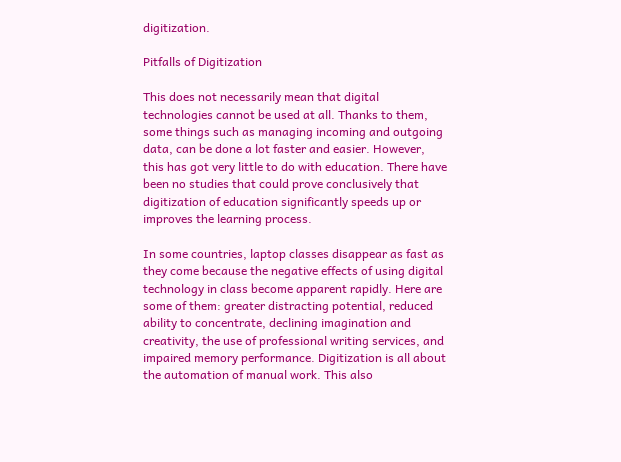digitization.

Pitfalls of Digitization

This does not necessarily mean that digital technologies cannot be used at all. Thanks to them, some things such as managing incoming and outgoing data, can be done a lot faster and easier. However, this has got very little to do with education. There have been no studies that could prove conclusively that digitization of education significantly speeds up or improves the learning process.

In some countries, laptop classes disappear as fast as they come because the negative effects of using digital technology in class become apparent rapidly. Here are some of them: greater distracting potential, reduced ability to concentrate, declining imagination and creativity, the use of professional writing services, and impaired memory performance. Digitization is all about the automation of manual work. This also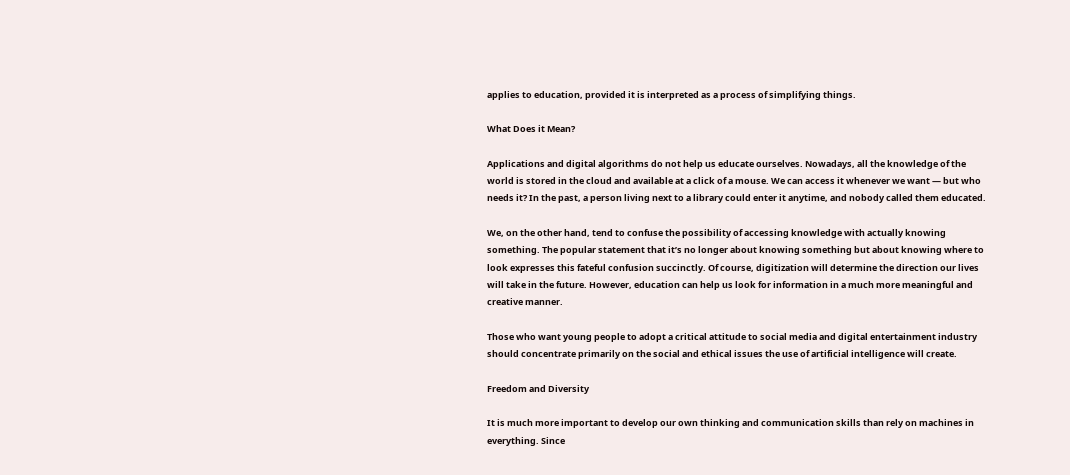applies to education, provided it is interpreted as a process of simplifying things.

What Does it Mean?

Applications and digital algorithms do not help us educate ourselves. Nowadays, all the knowledge of the world is stored in the cloud and available at a click of a mouse. We can access it whenever we want — but who needs it? In the past, a person living next to a library could enter it anytime, and nobody called them educated.

We, on the other hand, tend to confuse the possibility of accessing knowledge with actually knowing something. The popular statement that it’s no longer about knowing something but about knowing where to look expresses this fateful confusion succinctly. Of course, digitization will determine the direction our lives will take in the future. However, education can help us look for information in a much more meaningful and creative manner.

Those who want young people to adopt a critical attitude to social media and digital entertainment industry should concentrate primarily on the social and ethical issues the use of artificial intelligence will create.

Freedom and Diversity

It is much more important to develop our own thinking and communication skills than rely on machines in everything. Since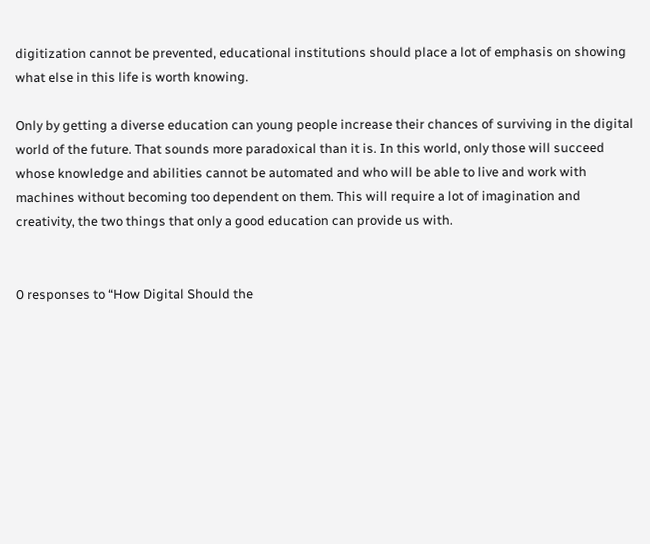digitization cannot be prevented, educational institutions should place a lot of emphasis on showing what else in this life is worth knowing.

Only by getting a diverse education can young people increase their chances of surviving in the digital world of the future. That sounds more paradoxical than it is. In this world, only those will succeed whose knowledge and abilities cannot be automated and who will be able to live and work with machines without becoming too dependent on them. This will require a lot of imagination and creativity, the two things that only a good education can provide us with.


0 responses to “How Digital Should the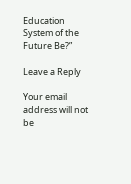Education System of the Future Be?”

Leave a Reply

Your email address will not be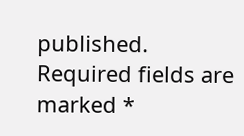published. Required fields are marked *